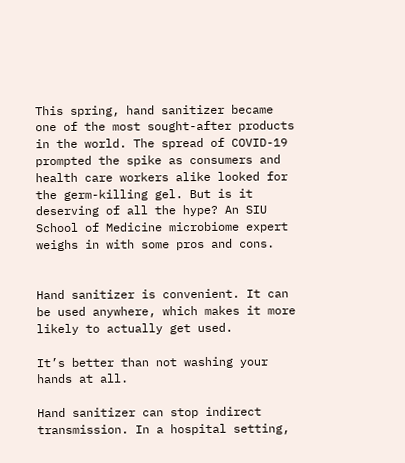This spring, hand sanitizer became one of the most sought-after products in the world. The spread of COVID-19 prompted the spike as consumers and health care workers alike looked for the germ-killing gel. But is it deserving of all the hype? An SIU School of Medicine microbiome expert weighs in with some pros and cons.


Hand sanitizer is convenient. It can be used anywhere, which makes it more likely to actually get used.

It’s better than not washing your hands at all.

Hand sanitizer can stop indirect transmission. In a hospital setting,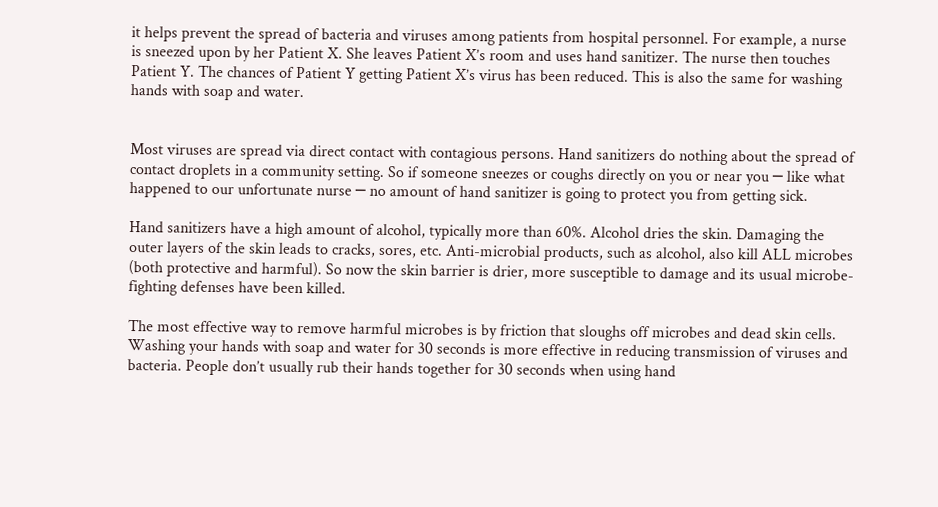it helps prevent the spread of bacteria and viruses among patients from hospital personnel. For example, a nurse is sneezed upon by her Patient X. She leaves Patient X’s room and uses hand sanitizer. The nurse then touches Patient Y. The chances of Patient Y getting Patient X’s virus has been reduced. This is also the same for washing hands with soap and water.


Most viruses are spread via direct contact with contagious persons. Hand sanitizers do nothing about the spread of contact droplets in a community setting. So if someone sneezes or coughs directly on you or near you ─ like what happened to our unfortunate nurse ─ no amount of hand sanitizer is going to protect you from getting sick.

Hand sanitizers have a high amount of alcohol, typically more than 60%. Alcohol dries the skin. Damaging the outer layers of the skin leads to cracks, sores, etc. Anti-microbial products, such as alcohol, also kill ALL microbes (both protective and harmful). So now the skin barrier is drier, more susceptible to damage and its usual microbe-fighting defenses have been killed.

The most effective way to remove harmful microbes is by friction that sloughs off microbes and dead skin cells. Washing your hands with soap and water for 30 seconds is more effective in reducing transmission of viruses and bacteria. People don’t usually rub their hands together for 30 seconds when using hand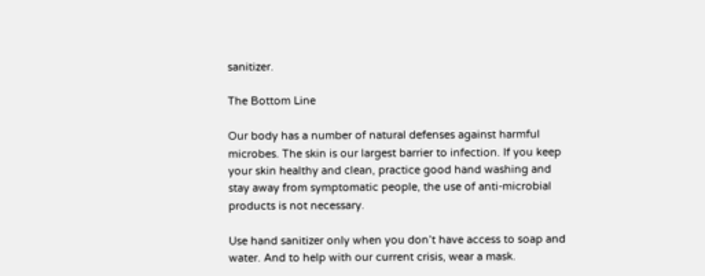sanitizer.

The Bottom Line

Our body has a number of natural defenses against harmful microbes. The skin is our largest barrier to infection. If you keep your skin healthy and clean, practice good hand washing and stay away from symptomatic people, the use of anti-microbial products is not necessary.

Use hand sanitizer only when you don’t have access to soap and water. And to help with our current crisis, wear a mask.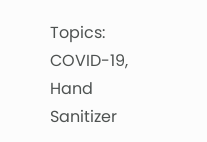Topics: COVID-19, Hand Sanitizer